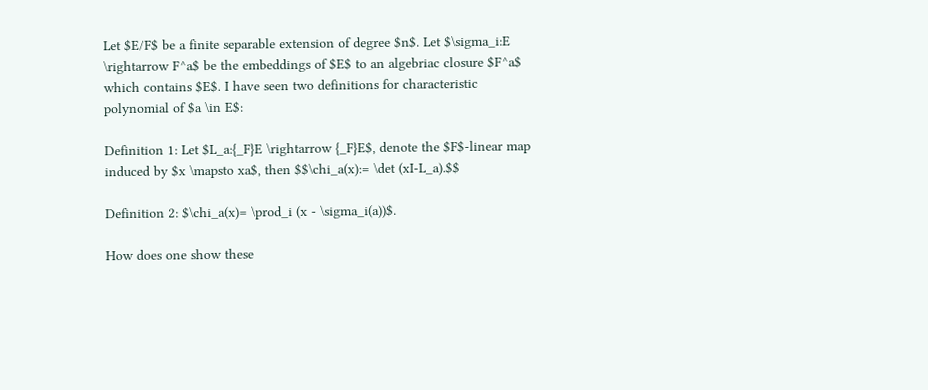Let $E/F$ be a finite separable extension of degree $n$. Let $\sigma_i:E \rightarrow F^a$ be the embeddings of $E$ to an algebriac closure $F^a$ which contains $E$. I have seen two definitions for characteristic polynomial of $a \in E$:

Definition 1: Let $L_a:{_F}E \rightarrow {_F}E$, denote the $F$-linear map induced by $x \mapsto xa$, then $$\chi_a(x):= \det (xI-L_a).$$

Definition 2: $\chi_a(x)= \prod_i (x - \sigma_i(a))$.

How does one show these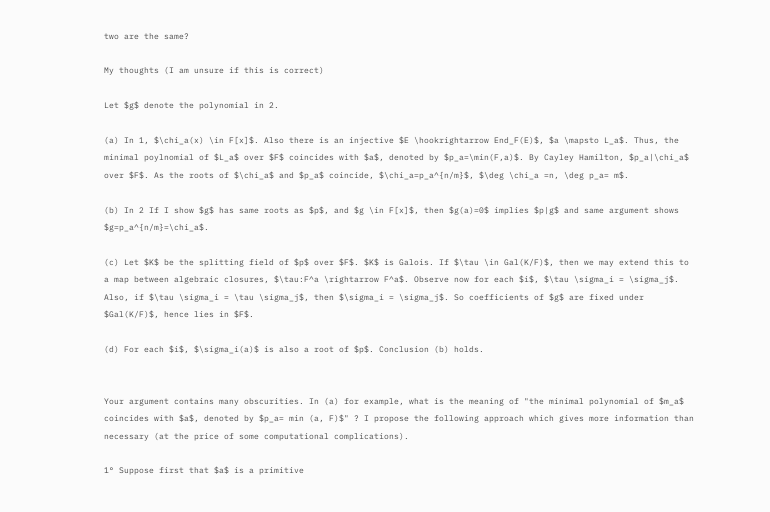two are the same?

My thoughts (I am unsure if this is correct)

Let $g$ denote the polynomial in 2.

(a) In 1, $\chi_a(x) \in F[x]$. Also there is an injective $E \hookrightarrow End_F(E)$, $a \mapsto L_a$. Thus, the minimal poylnomial of $L_a$ over $F$ coincides with $a$, denoted by $p_a=\min(F,a)$. By Cayley Hamilton, $p_a|\chi_a$ over $F$. As the roots of $\chi_a$ and $p_a$ coincide, $\chi_a=p_a^{n/m}$, $\deg \chi_a =n, \deg p_a= m$.

(b) In 2 If I show $g$ has same roots as $p$, and $g \in F[x]$, then $g(a)=0$ implies $p|g$ and same argument shows $g=p_a^{n/m}=\chi_a$.

(c) Let $K$ be the splitting field of $p$ over $F$. $K$ is Galois. If $\tau \in Gal(K/F)$, then we may extend this to a map between algebraic closures, $\tau:F^a \rightarrow F^a$. Observe now for each $i$, $\tau \sigma_i = \sigma_j$. Also, if $\tau \sigma_i = \tau \sigma_j$, then $\sigma_i = \sigma_j$. So coefficients of $g$ are fixed under $Gal(K/F)$, hence lies in $F$.

(d) For each $i$, $\sigma_i(a)$ is also a root of $p$. Conclusion (b) holds.


Your argument contains many obscurities. In (a) for example, what is the meaning of "the minimal polynomial of $m_a$ coincides with $a$, denoted by $p_a= min (a, F)$" ? I propose the following approach which gives more information than necessary (at the price of some computational complications).

1° Suppose first that $a$ is a primitive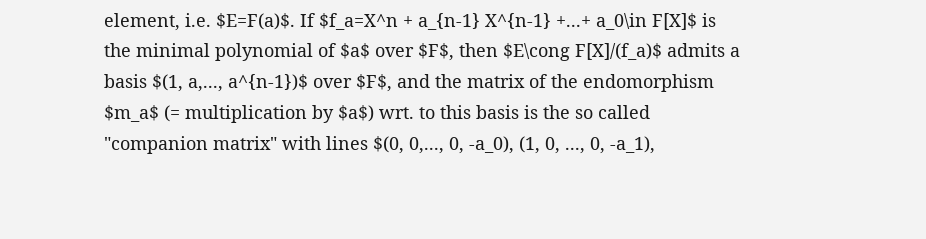element, i.e. $E=F(a)$. If $f_a=X^n + a_{n-1} X^{n-1} +...+ a_0\in F[X]$ is the minimal polynomial of $a$ over $F$, then $E\cong F[X]/(f_a)$ admits a basis $(1, a,..., a^{n-1})$ over $F$, and the matrix of the endomorphism $m_a$ (= multiplication by $a$) wrt. to this basis is the so called "companion matrix" with lines $(0, 0,..., 0, -a_0), (1, 0, ..., 0, -a_1),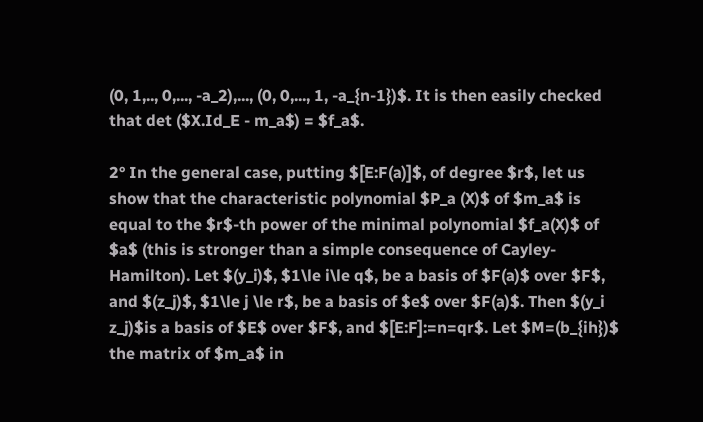(0, 1,.., 0,..., -a_2),..., (0, 0,..., 1, -a_{n-1})$. It is then easily checked that det ($X.Id_E - m_a$) = $f_a$.

2° In the general case, putting $[E:F(a)]$, of degree $r$, let us show that the characteristic polynomial $P_a (X)$ of $m_a$ is equal to the $r$-th power of the minimal polynomial $f_a(X)$ of $a$ (this is stronger than a simple consequence of Cayley-Hamilton). Let $(y_i)$, $1\le i\le q$, be a basis of $F(a)$ over $F$, and $(z_j)$, $1\le j \le r$, be a basis of $e$ over $F(a)$. Then $(y_i z_j)$is a basis of $E$ over $F$, and $[E:F]:=n=qr$. Let $M=(b_{ih})$ the matrix of $m_a$ in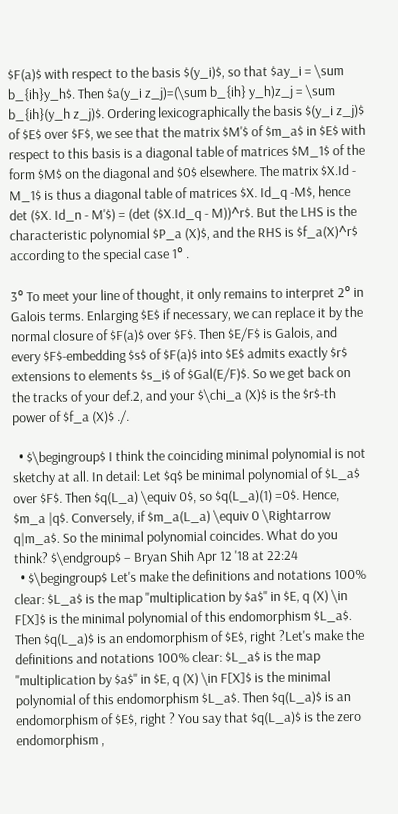$F(a)$ with respect to the basis $(y_i)$, so that $ay_i = \sum b_{ih}y_h$. Then $a(y_i z_j)=(\sum b_{ih} y_h)z_j = \sum b_{ih}(y_h z_j)$. Ordering lexicographically the basis $(y_i z_j)$ of $E$ over $F$, we see that the matrix $M'$ of $m_a$ in $E$ with respect to this basis is a diagonal table of matrices $M_1$ of the form $M$ on the diagonal and $0$ elsewhere. The matrix $X.Id - M_1$ is thus a diagonal table of matrices $X. Id_q -M$, hence det ($X. Id_n - M'$) = (det ($X.Id_q - M))^r$. But the LHS is the characteristic polynomial $P_a (X)$, and the RHS is $f_a(X)^r$ according to the special case 1° .

3° To meet your line of thought, it only remains to interpret 2° in Galois terms. Enlarging $E$ if necessary, we can replace it by the normal closure of $F(a)$ over $F$. Then $E/F$ is Galois, and every $F$-embedding $s$ of $F(a)$ into $E$ admits exactly $r$ extensions to elements $s_i$ of $Gal(E/F)$. So we get back on the tracks of your def.2, and your $\chi_a (X)$ is the $r$-th power of $f_a (X)$ ./.

  • $\begingroup$ I think the coinciding minimal polynomial is not sketchy at all. In detail: Let $q$ be minimal polynomial of $L_a$ over $F$. Then $q(L_a) \equiv 0$, so $q(L_a)(1) =0$. Hence, $m_a |q$. Conversely, if $m_a(L_a) \equiv 0 \Rightarrow q|m_a$. So the minimal polynomial coincides. What do you think? $\endgroup$ – Bryan Shih Apr 12 '18 at 22:24
  • $\begingroup$ Let's make the definitions and notations 100% clear: $L_a$ is the map "multiplication by $a$" in $E, q (X) \in F[X]$ is the minimal polynomial of this endomorphism $L_a$. Then $q(L_a)$ is an endomorphism of $E$, right ?Let's make the definitions and notations 100% clear: $L_a$ is the map "multiplication by $a$" in $E, q (X) \in F[X]$ is the minimal polynomial of this endomorphism $L_a$. Then $q(L_a)$ is an endomorphism of $E$, right ? You say that $q(L_a)$ is the zero endomorphism ,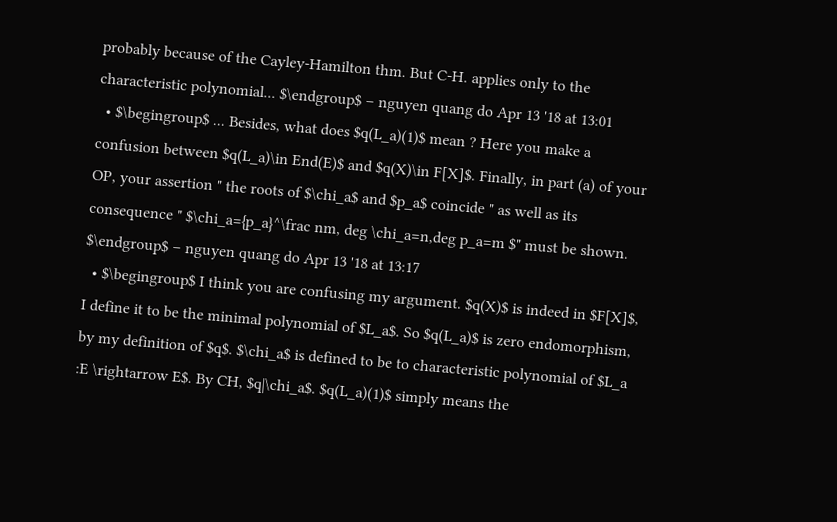probably because of the Cayley-Hamilton thm. But C-H. applies only to the characteristic polynomial... $\endgroup$ – nguyen quang do Apr 13 '18 at 13:01
  • $\begingroup$ ... Besides, what does $q(L_a)(1)$ mean ? Here you make a confusion between $q(L_a)\in End(E)$ and $q(X)\in F[X]$. Finally, in part (a) of your OP, your assertion " the roots of $\chi_a$ and $p_a$ coincide " as well as its consequence " $\chi_a={p_a}^\frac nm, deg \chi_a=n,deg p_a=m $" must be shown. $\endgroup$ – nguyen quang do Apr 13 '18 at 13:17
  • $\begingroup$ I think you are confusing my argument. $q(X)$ is indeed in $F[X]$, I define it to be the minimal polynomial of $L_a$. So $q(L_a)$ is zero endomorphism, by my definition of $q$. $\chi_a$ is defined to be to characteristic polynomial of $L_a :E \rightarrow E$. By CH, $q|\chi_a$. $q(L_a)(1)$ simply means the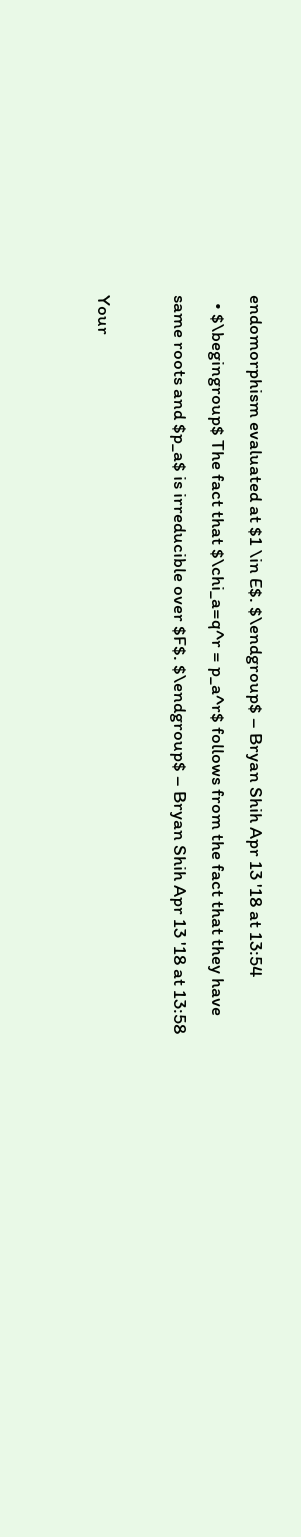endomorphism evaluated at $1 \in E$. $\endgroup$ – Bryan Shih Apr 13 '18 at 13:54
  • $\begingroup$ The fact that $\chi_a=q^r = p_a^r$ follows from the fact that they have same roots and $p_a$ is irreducible over $F$. $\endgroup$ – Bryan Shih Apr 13 '18 at 13:58

Your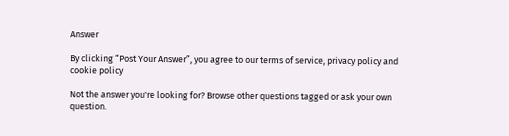Answer

By clicking “Post Your Answer”, you agree to our terms of service, privacy policy and cookie policy

Not the answer you're looking for? Browse other questions tagged or ask your own question.